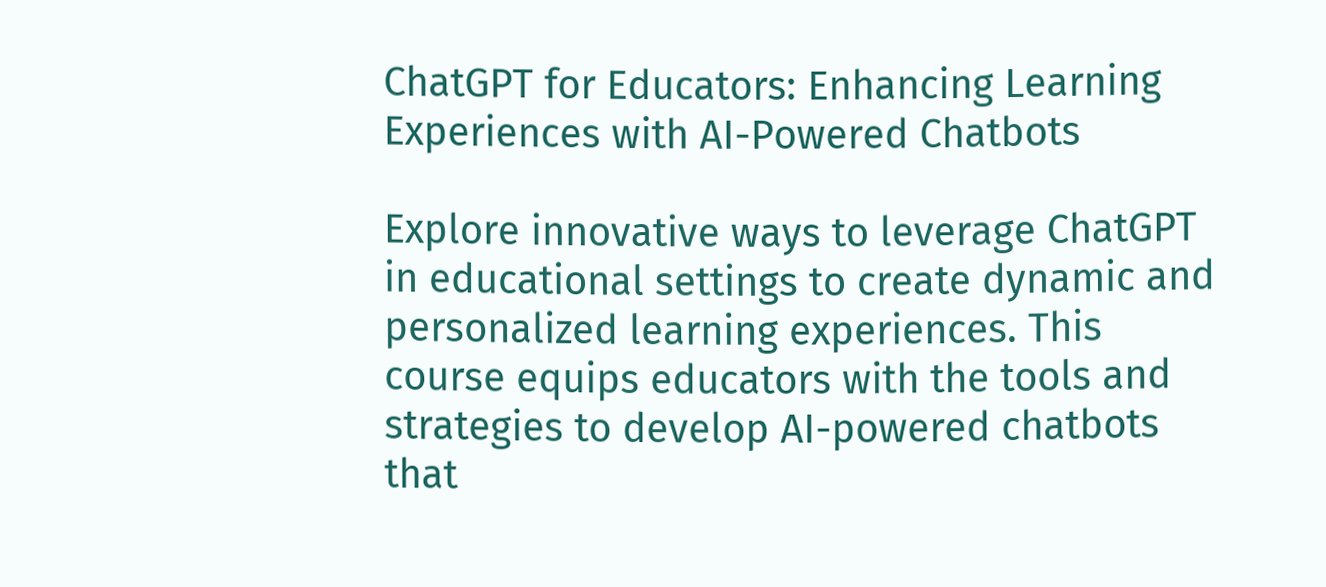ChatGPT for Educators: Enhancing Learning Experiences with AI-Powered Chatbots

Explore innovative ways to leverage ChatGPT in educational settings to create dynamic and personalized learning experiences. This course equips educators with the tools and strategies to develop AI-powered chatbots that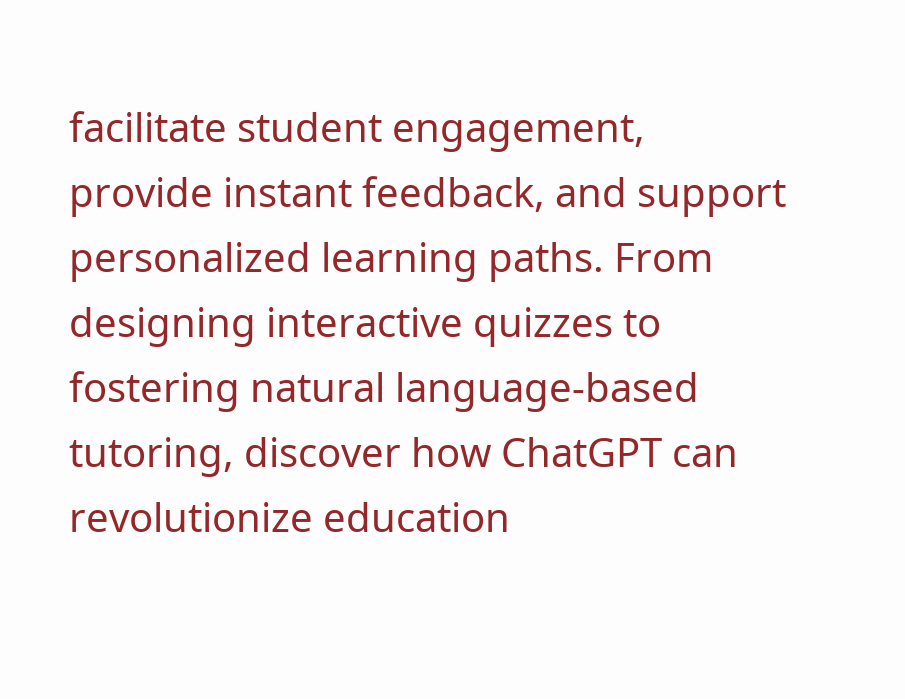facilitate student engagement, provide instant feedback, and support personalized learning paths. From designing interactive quizzes to fostering natural language-based tutoring, discover how ChatGPT can revolutionize education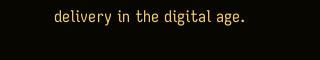delivery in the digital age.